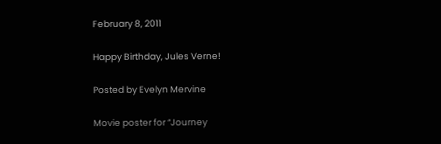February 8, 2011

Happy Birthday, Jules Verne!

Posted by Evelyn Mervine

Movie poster for “Journey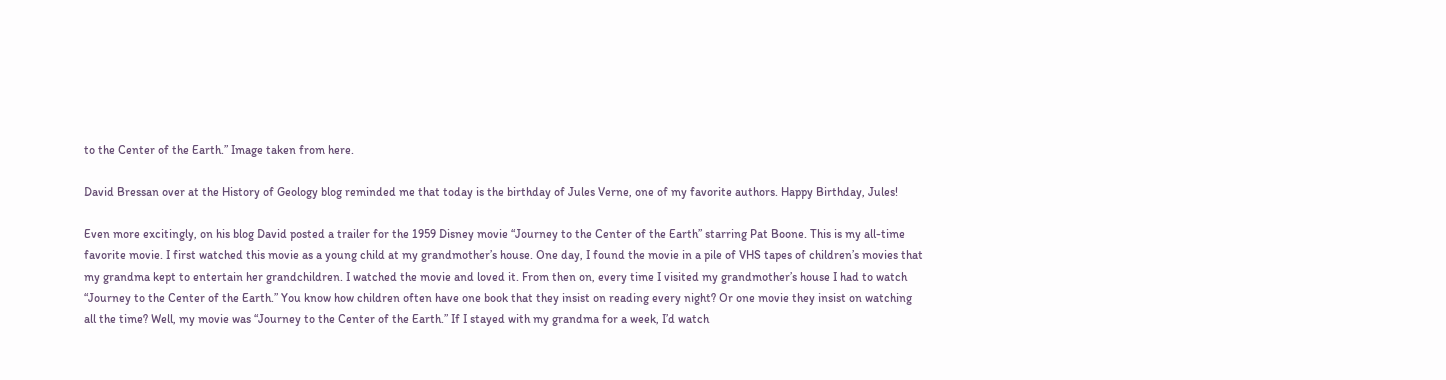to the Center of the Earth.” Image taken from here.

David Bressan over at the History of Geology blog reminded me that today is the birthday of Jules Verne, one of my favorite authors. Happy Birthday, Jules!

Even more excitingly, on his blog David posted a trailer for the 1959 Disney movie “Journey to the Center of the Earth” starring Pat Boone. This is my all-time favorite movie. I first watched this movie as a young child at my grandmother’s house. One day, I found the movie in a pile of VHS tapes of children’s movies that my grandma kept to entertain her grandchildren. I watched the movie and loved it. From then on, every time I visited my grandmother’s house I had to watch “Journey to the Center of the Earth.” You know how children often have one book that they insist on reading every night? Or one movie they insist on watching all the time? Well, my movie was “Journey to the Center of the Earth.” If I stayed with my grandma for a week, I’d watch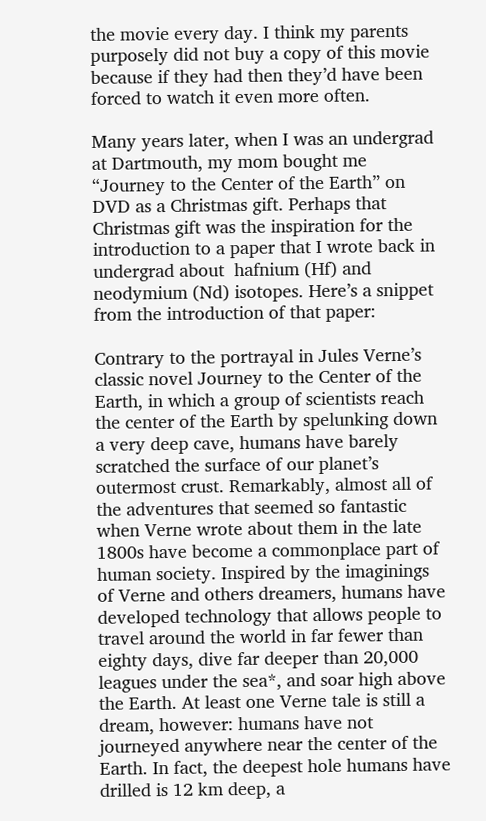the movie every day. I think my parents purposely did not buy a copy of this movie because if they had then they’d have been forced to watch it even more often.

Many years later, when I was an undergrad at Dartmouth, my mom bought me “Journey to the Center of the Earth” on DVD as a Christmas gift. Perhaps that Christmas gift was the inspiration for the introduction to a paper that I wrote back in undergrad about  hafnium (Hf) and neodymium (Nd) isotopes. Here’s a snippet from the introduction of that paper:

Contrary to the portrayal in Jules Verne’s classic novel Journey to the Center of the Earth, in which a group of scientists reach the center of the Earth by spelunking down a very deep cave, humans have barely scratched the surface of our planet’s outermost crust. Remarkably, almost all of the adventures that seemed so fantastic when Verne wrote about them in the late 1800s have become a commonplace part of human society. Inspired by the imaginings of Verne and others dreamers, humans have developed technology that allows people to travel around the world in far fewer than eighty days, dive far deeper than 20,000 leagues under the sea*, and soar high above the Earth. At least one Verne tale is still a dream, however: humans have not journeyed anywhere near the center of the Earth. In fact, the deepest hole humans have drilled is 12 km deep, a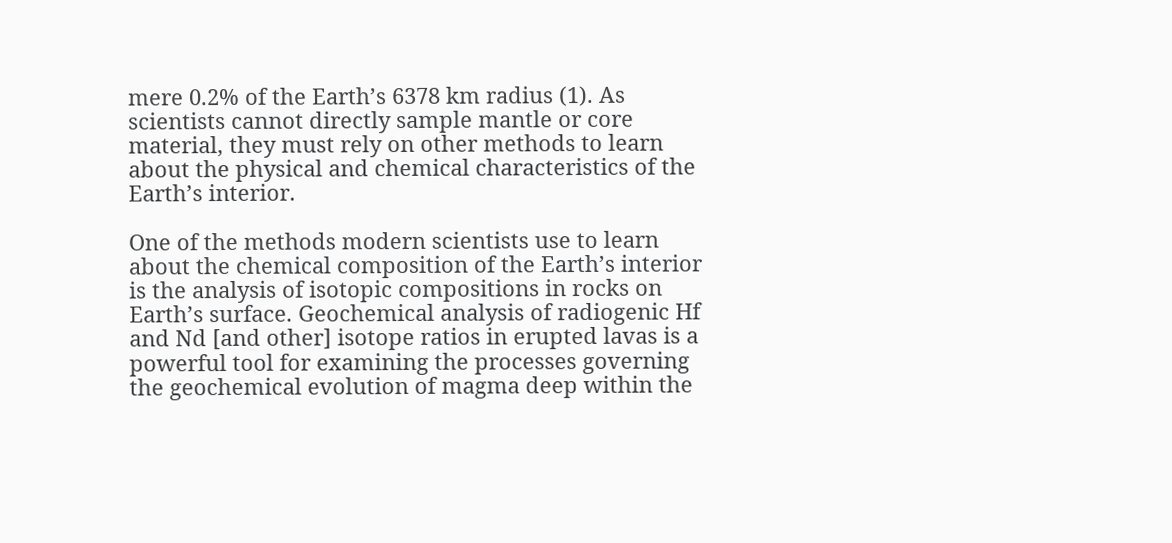mere 0.2% of the Earth’s 6378 km radius (1). As scientists cannot directly sample mantle or core material, they must rely on other methods to learn about the physical and chemical characteristics of the Earth’s interior.

One of the methods modern scientists use to learn about the chemical composition of the Earth’s interior is the analysis of isotopic compositions in rocks on Earth’s surface. Geochemical analysis of radiogenic Hf and Nd [and other] isotope ratios in erupted lavas is a powerful tool for examining the processes governing the geochemical evolution of magma deep within the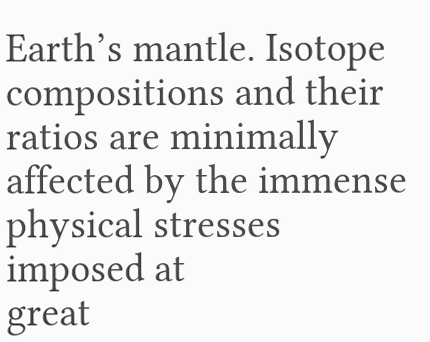Earth’s mantle. Isotope compositions and their ratios are minimally affected by the immense physical stresses imposed at
great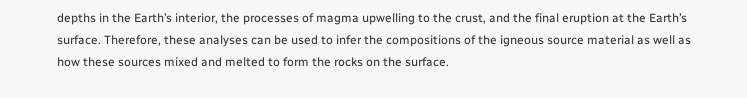depths in the Earth’s interior, the processes of magma upwelling to the crust, and the final eruption at the Earth’s surface. Therefore, these analyses can be used to infer the compositions of the igneous source material as well as how these sources mixed and melted to form the rocks on the surface.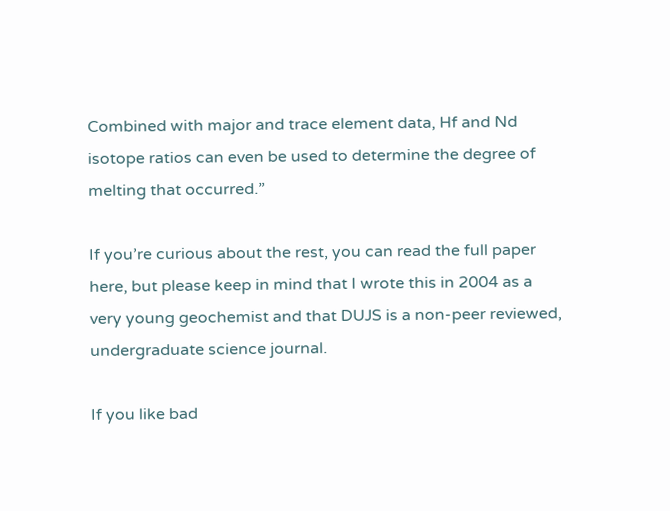Combined with major and trace element data, Hf and Nd isotope ratios can even be used to determine the degree of melting that occurred.”

If you’re curious about the rest, you can read the full paper here, but please keep in mind that I wrote this in 2004 as a very young geochemist and that DUJS is a non-peer reviewed, undergraduate science journal.

If you like bad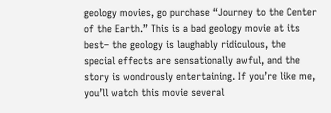geology movies, go purchase “Journey to the Center of the Earth.” This is a bad geology movie at its best– the geology is laughably ridiculous, the special effects are sensationally awful, and the story is wondrously entertaining. If you’re like me, you’ll watch this movie several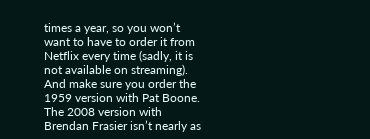times a year, so you won’t want to have to order it from Netflix every time (sadly, it is not available on streaming). And make sure you order the 1959 version with Pat Boone. The 2008 version with Brendan Frasier isn’t nearly as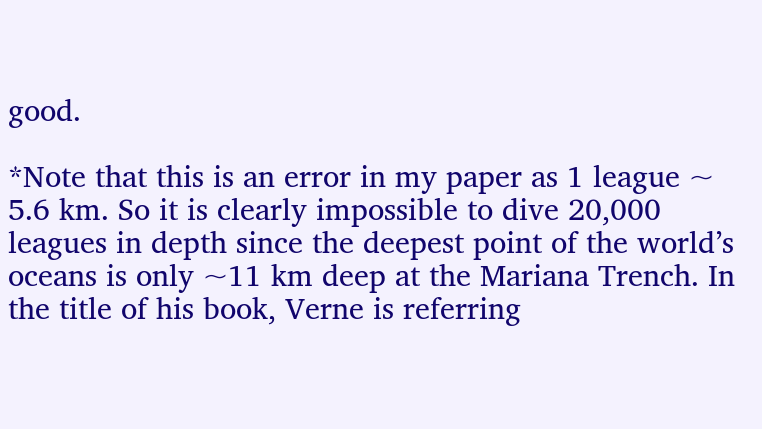good.

*Note that this is an error in my paper as 1 league ~ 5.6 km. So it is clearly impossible to dive 20,000 leagues in depth since the deepest point of the world’s oceans is only ~11 km deep at the Mariana Trench. In the title of his book, Verne is referring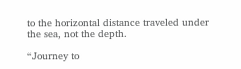to the horizontal distance traveled under the sea, not the depth.

“Journey to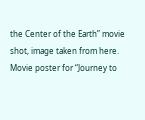the Center of the Earth” movie shot, image taken from here.
Movie poster for “Journey to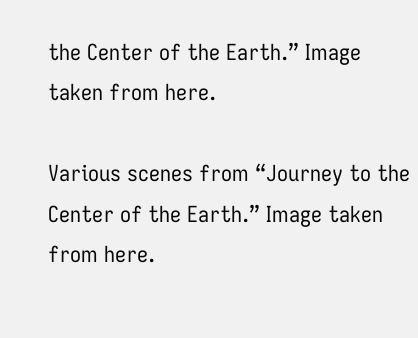the Center of the Earth.” Image taken from here.

Various scenes from “Journey to the Center of the Earth.” Image taken from here.